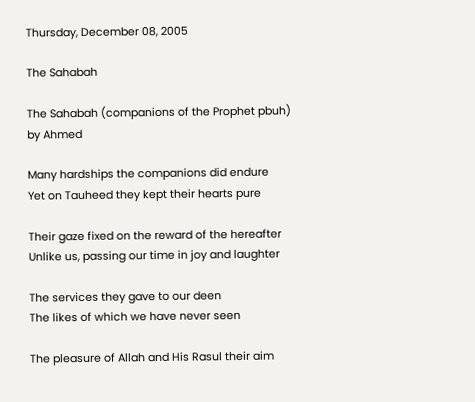Thursday, December 08, 2005

The Sahabah

The Sahabah (companions of the Prophet pbuh)
by Ahmed

Many hardships the companions did endure
Yet on Tauheed they kept their hearts pure

Their gaze fixed on the reward of the hereafter
Unlike us, passing our time in joy and laughter

The services they gave to our deen
The likes of which we have never seen

The pleasure of Allah and His Rasul their aim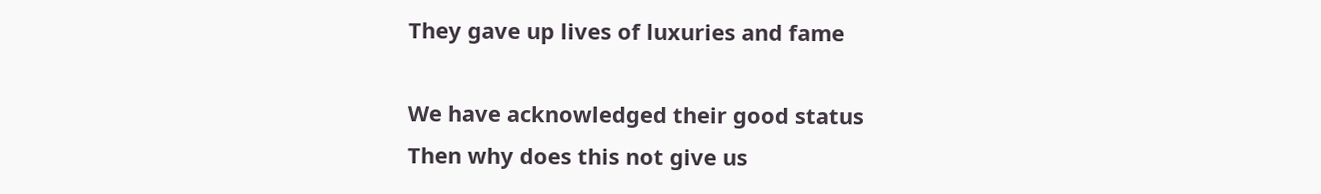They gave up lives of luxuries and fame

We have acknowledged their good status
Then why does this not give us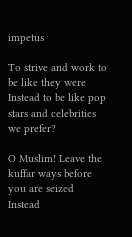impetus

To strive and work to be like they were
Instead to be like pop stars and celebrities we prefer?

O Muslim! Leave the kuffar ways before you are seized
Instead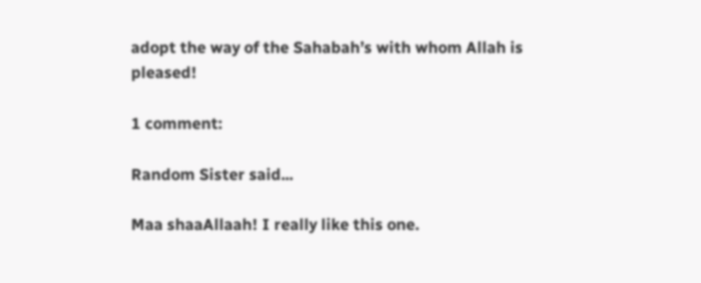adopt the way of the Sahabah’s with whom Allah is pleased!

1 comment:

Random Sister said...

Maa shaaAllaah! I really like this one.